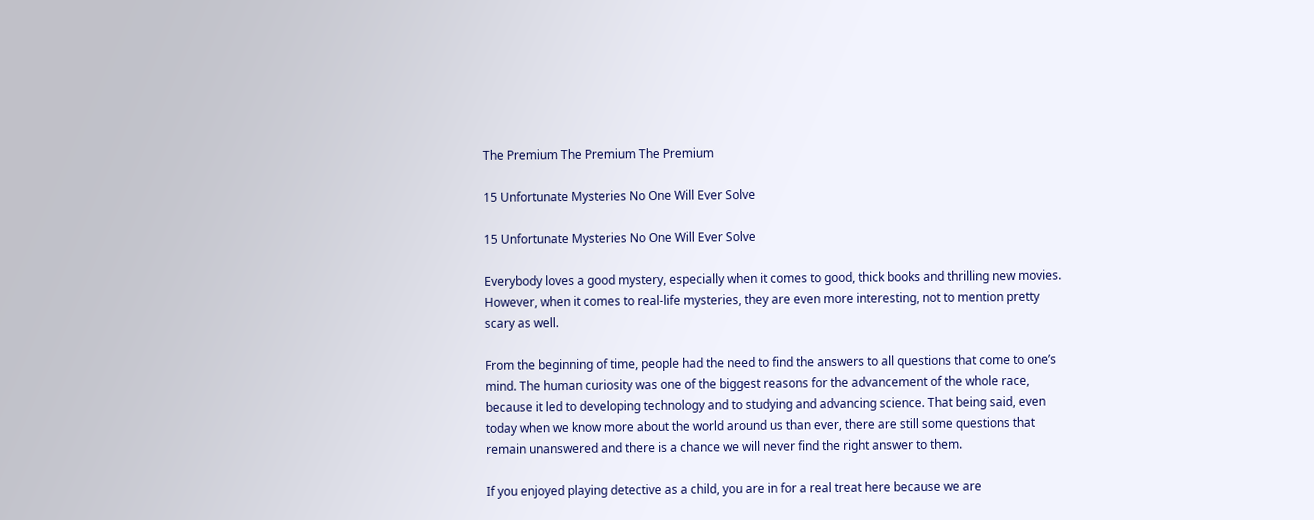The Premium The Premium The Premium

15 Unfortunate Mysteries No One Will Ever Solve

15 Unfortunate Mysteries No One Will Ever Solve

Everybody loves a good mystery, especially when it comes to good, thick books and thrilling new movies. However, when it comes to real-life mysteries, they are even more interesting, not to mention pretty scary as well.

From the beginning of time, people had the need to find the answers to all questions that come to one’s mind. The human curiosity was one of the biggest reasons for the advancement of the whole race, because it led to developing technology and to studying and advancing science. That being said, even today when we know more about the world around us than ever, there are still some questions that remain unanswered and there is a chance we will never find the right answer to them.

If you enjoyed playing detective as a child, you are in for a real treat here because we are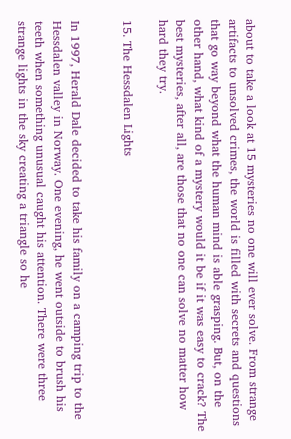about to take a look at 15 mysteries no one will ever solve. From strange artifacts to unsolved crimes, the world is filled with secrets and questions that go way beyond what the human mind is able grasping. But, on the other hand, what kind of a mystery would it be if it was easy to crack? The best mysteries, after all, are those that no one can solve no matter how hard they try.

15. The Hessdalen Lights


In 1997, Herald Dale decided to take his family on a camping trip to the Hessdalen valley in Norway. One evening, he went outside to brush his teeth when something unusual caught his attention. There were three strange lights in the sky creating a triangle so he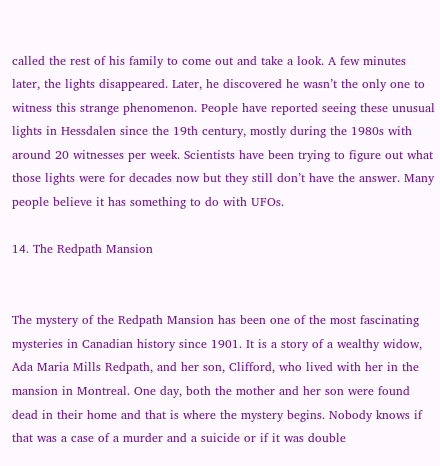called the rest of his family to come out and take a look. A few minutes later, the lights disappeared. Later, he discovered he wasn’t the only one to witness this strange phenomenon. People have reported seeing these unusual lights in Hessdalen since the 19th century, mostly during the 1980s with around 20 witnesses per week. Scientists have been trying to figure out what those lights were for decades now but they still don’t have the answer. Many people believe it has something to do with UFOs.

14. The Redpath Mansion


The mystery of the Redpath Mansion has been one of the most fascinating mysteries in Canadian history since 1901. It is a story of a wealthy widow, Ada Maria Mills Redpath, and her son, Clifford, who lived with her in the mansion in Montreal. One day, both the mother and her son were found dead in their home and that is where the mystery begins. Nobody knows if that was a case of a murder and a suicide or if it was double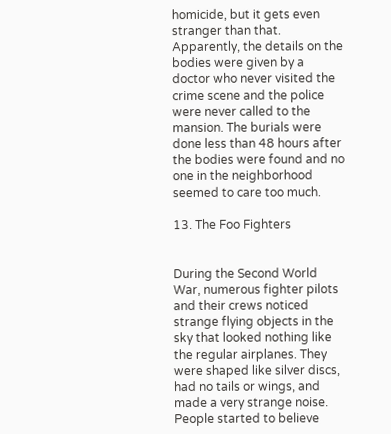homicide, but it gets even stranger than that. Apparently, the details on the bodies were given by a doctor who never visited the crime scene and the police were never called to the mansion. The burials were done less than 48 hours after the bodies were found and no one in the neighborhood seemed to care too much.

13. The Foo Fighters


During the Second World War, numerous fighter pilots and their crews noticed strange flying objects in the sky that looked nothing like the regular airplanes. They were shaped like silver discs, had no tails or wings, and made a very strange noise. People started to believe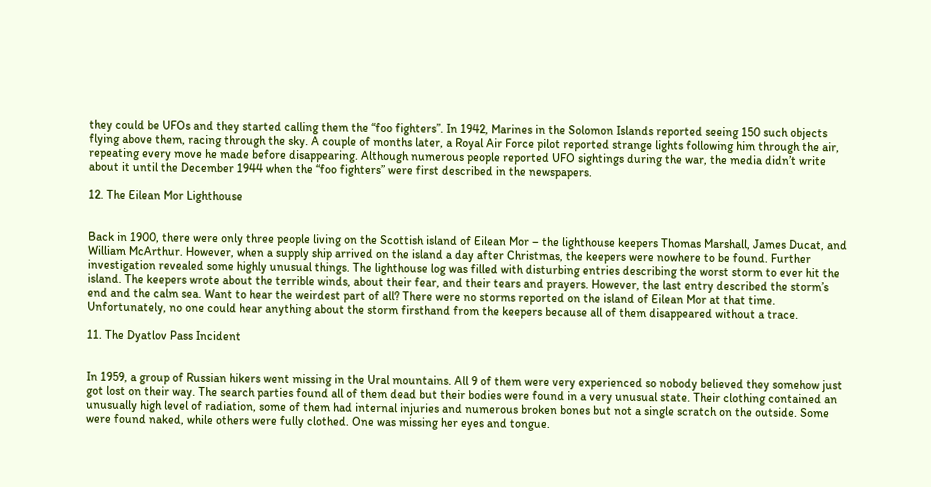they could be UFOs and they started calling them the “foo fighters”. In 1942, Marines in the Solomon Islands reported seeing 150 such objects flying above them, racing through the sky. A couple of months later, a Royal Air Force pilot reported strange lights following him through the air, repeating every move he made before disappearing. Although numerous people reported UFO sightings during the war, the media didn’t write about it until the December 1944 when the “foo fighters” were first described in the newspapers.

12. The Eilean Mor Lighthouse


Back in 1900, there were only three people living on the Scottish island of Eilean Mor – the lighthouse keepers Thomas Marshall, James Ducat, and William McArthur. However, when a supply ship arrived on the island a day after Christmas, the keepers were nowhere to be found. Further investigation revealed some highly unusual things. The lighthouse log was filled with disturbing entries describing the worst storm to ever hit the island. The keepers wrote about the terrible winds, about their fear, and their tears and prayers. However, the last entry described the storm’s end and the calm sea. Want to hear the weirdest part of all? There were no storms reported on the island of Eilean Mor at that time. Unfortunately, no one could hear anything about the storm firsthand from the keepers because all of them disappeared without a trace.

11. The Dyatlov Pass Incident


In 1959, a group of Russian hikers went missing in the Ural mountains. All 9 of them were very experienced so nobody believed they somehow just got lost on their way. The search parties found all of them dead but their bodies were found in a very unusual state. Their clothing contained an unusually high level of radiation, some of them had internal injuries and numerous broken bones but not a single scratch on the outside. Some were found naked, while others were fully clothed. One was missing her eyes and tongue.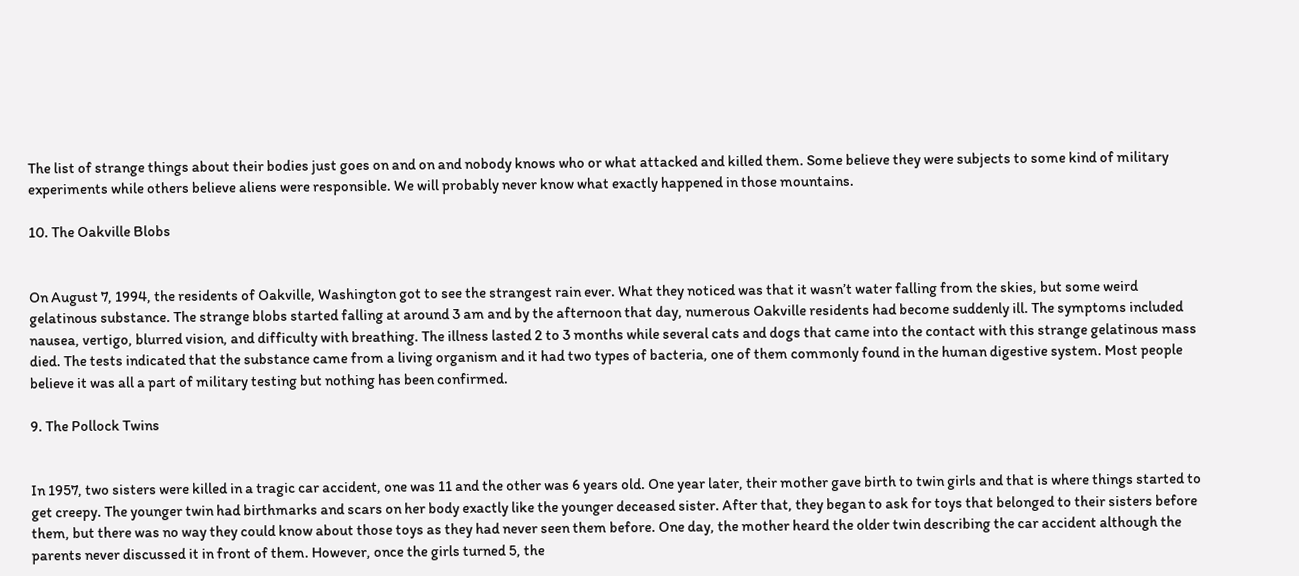The list of strange things about their bodies just goes on and on and nobody knows who or what attacked and killed them. Some believe they were subjects to some kind of military experiments while others believe aliens were responsible. We will probably never know what exactly happened in those mountains.

10. The Oakville Blobs


On August 7, 1994, the residents of Oakville, Washington got to see the strangest rain ever. What they noticed was that it wasn’t water falling from the skies, but some weird gelatinous substance. The strange blobs started falling at around 3 am and by the afternoon that day, numerous Oakville residents had become suddenly ill. The symptoms included nausea, vertigo, blurred vision, and difficulty with breathing. The illness lasted 2 to 3 months while several cats and dogs that came into the contact with this strange gelatinous mass died. The tests indicated that the substance came from a living organism and it had two types of bacteria, one of them commonly found in the human digestive system. Most people believe it was all a part of military testing but nothing has been confirmed.

9. The Pollock Twins


In 1957, two sisters were killed in a tragic car accident, one was 11 and the other was 6 years old. One year later, their mother gave birth to twin girls and that is where things started to get creepy. The younger twin had birthmarks and scars on her body exactly like the younger deceased sister. After that, they began to ask for toys that belonged to their sisters before them, but there was no way they could know about those toys as they had never seen them before. One day, the mother heard the older twin describing the car accident although the parents never discussed it in front of them. However, once the girls turned 5, the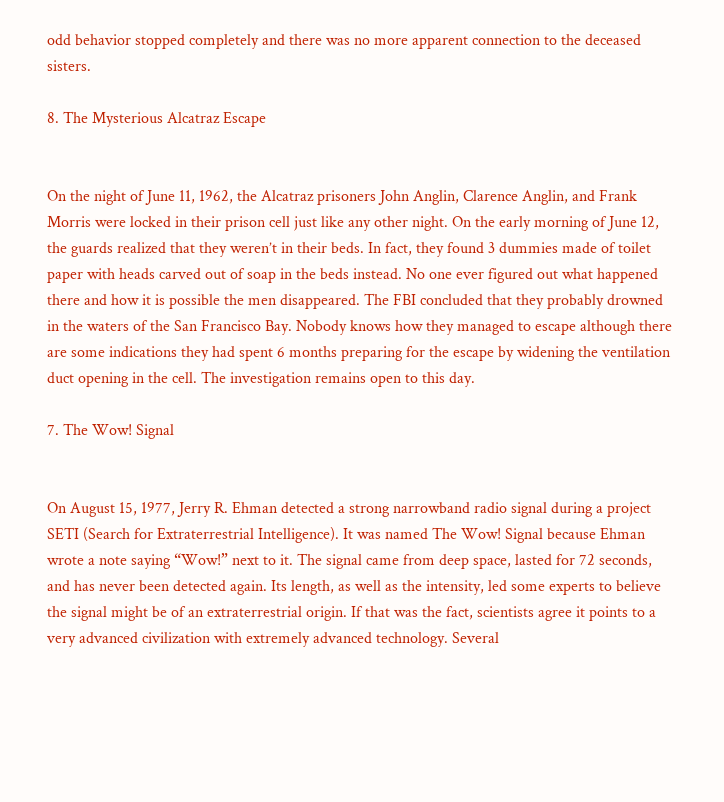odd behavior stopped completely and there was no more apparent connection to the deceased sisters.

8. The Mysterious Alcatraz Escape


On the night of June 11, 1962, the Alcatraz prisoners John Anglin, Clarence Anglin, and Frank Morris were locked in their prison cell just like any other night. On the early morning of June 12, the guards realized that they weren’t in their beds. In fact, they found 3 dummies made of toilet paper with heads carved out of soap in the beds instead. No one ever figured out what happened there and how it is possible the men disappeared. The FBI concluded that they probably drowned in the waters of the San Francisco Bay. Nobody knows how they managed to escape although there are some indications they had spent 6 months preparing for the escape by widening the ventilation duct opening in the cell. The investigation remains open to this day.

7. The Wow! Signal


On August 15, 1977, Jerry R. Ehman detected a strong narrowband radio signal during a project SETI (Search for Extraterrestrial Intelligence). It was named The Wow! Signal because Ehman wrote a note saying “Wow!” next to it. The signal came from deep space, lasted for 72 seconds, and has never been detected again. Its length, as well as the intensity, led some experts to believe the signal might be of an extraterrestrial origin. If that was the fact, scientists agree it points to a very advanced civilization with extremely advanced technology. Several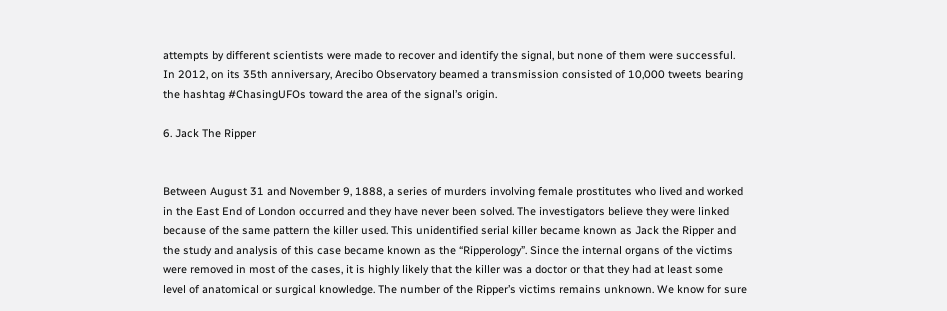attempts by different scientists were made to recover and identify the signal, but none of them were successful. In 2012, on its 35th anniversary, Arecibo Observatory beamed a transmission consisted of 10,000 tweets bearing the hashtag #ChasingUFOs toward the area of the signal’s origin.

6. Jack The Ripper


Between August 31 and November 9, 1888, a series of murders involving female prostitutes who lived and worked in the East End of London occurred and they have never been solved. The investigators believe they were linked because of the same pattern the killer used. This unidentified serial killer became known as Jack the Ripper and the study and analysis of this case became known as the “Ripperology”. Since the internal organs of the victims were removed in most of the cases, it is highly likely that the killer was a doctor or that they had at least some level of anatomical or surgical knowledge. The number of the Ripper’s victims remains unknown. We know for sure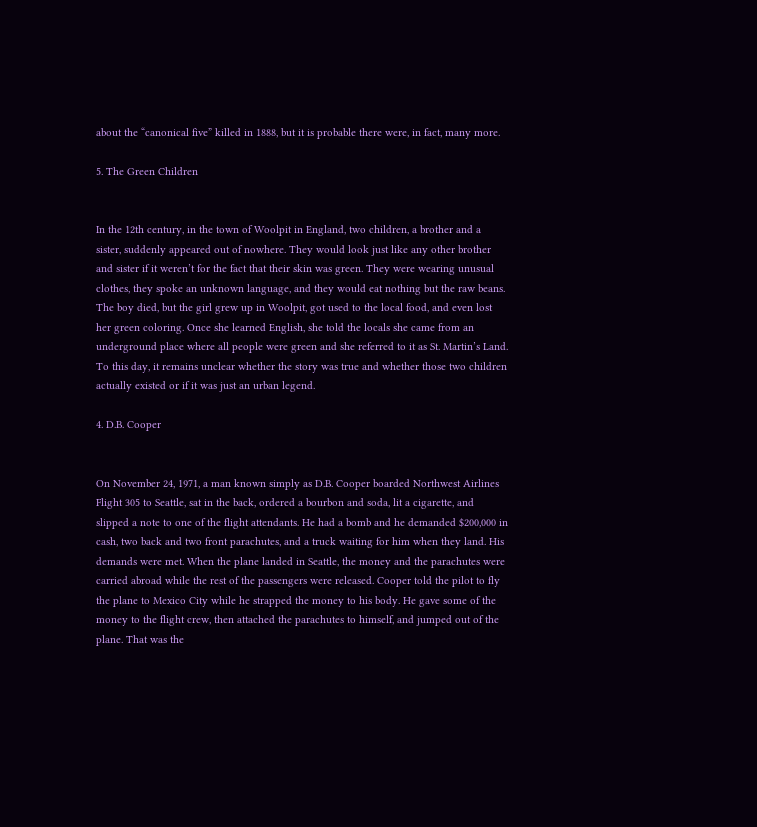about the “canonical five” killed in 1888, but it is probable there were, in fact, many more.

5. The Green Children


In the 12th century, in the town of Woolpit in England, two children, a brother and a sister, suddenly appeared out of nowhere. They would look just like any other brother and sister if it weren’t for the fact that their skin was green. They were wearing unusual clothes, they spoke an unknown language, and they would eat nothing but the raw beans. The boy died, but the girl grew up in Woolpit, got used to the local food, and even lost her green coloring. Once she learned English, she told the locals she came from an underground place where all people were green and she referred to it as St. Martin’s Land. To this day, it remains unclear whether the story was true and whether those two children actually existed or if it was just an urban legend.

4. D.B. Cooper


On November 24, 1971, a man known simply as D.B. Cooper boarded Northwest Airlines Flight 305 to Seattle, sat in the back, ordered a bourbon and soda, lit a cigarette, and slipped a note to one of the flight attendants. He had a bomb and he demanded $200,000 in cash, two back and two front parachutes, and a truck waiting for him when they land. His demands were met. When the plane landed in Seattle, the money and the parachutes were carried abroad while the rest of the passengers were released. Cooper told the pilot to fly the plane to Mexico City while he strapped the money to his body. He gave some of the money to the flight crew, then attached the parachutes to himself, and jumped out of the plane. That was the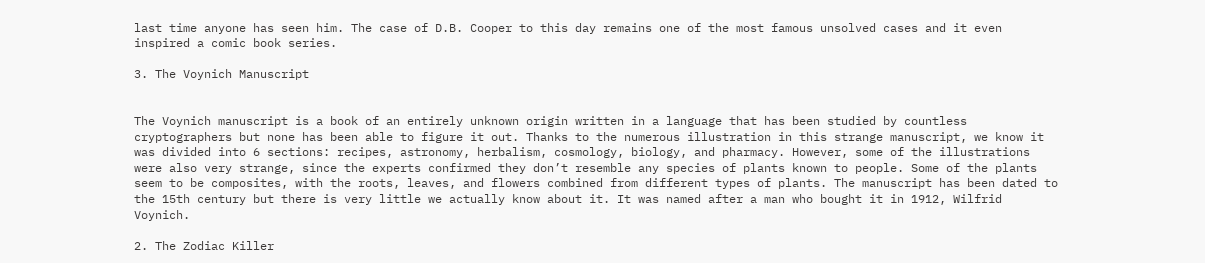last time anyone has seen him. The case of D.B. Cooper to this day remains one of the most famous unsolved cases and it even inspired a comic book series.

3. The Voynich Manuscript


The Voynich manuscript is a book of an entirely unknown origin written in a language that has been studied by countless cryptographers but none has been able to figure it out. Thanks to the numerous illustration in this strange manuscript, we know it was divided into 6 sections: recipes, astronomy, herbalism, cosmology, biology, and pharmacy. However, some of the illustrations were also very strange, since the experts confirmed they don’t resemble any species of plants known to people. Some of the plants seem to be composites, with the roots, leaves, and flowers combined from different types of plants. The manuscript has been dated to the 15th century but there is very little we actually know about it. It was named after a man who bought it in 1912, Wilfrid Voynich.

2. The Zodiac Killer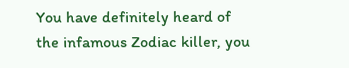You have definitely heard of the infamous Zodiac killer, you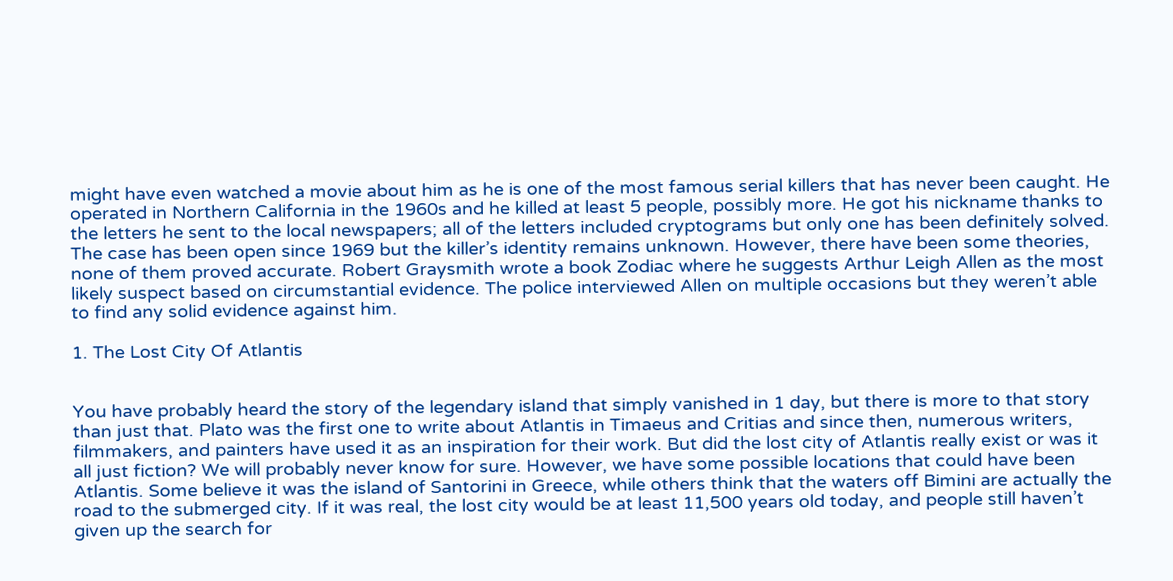might have even watched a movie about him as he is one of the most famous serial killers that has never been caught. He operated in Northern California in the 1960s and he killed at least 5 people, possibly more. He got his nickname thanks to the letters he sent to the local newspapers; all of the letters included cryptograms but only one has been definitely solved. The case has been open since 1969 but the killer’s identity remains unknown. However, there have been some theories, none of them proved accurate. Robert Graysmith wrote a book Zodiac where he suggests Arthur Leigh Allen as the most likely suspect based on circumstantial evidence. The police interviewed Allen on multiple occasions but they weren’t able to find any solid evidence against him.

1. The Lost City Of Atlantis


You have probably heard the story of the legendary island that simply vanished in 1 day, but there is more to that story than just that. Plato was the first one to write about Atlantis in Timaeus and Critias and since then, numerous writers, filmmakers, and painters have used it as an inspiration for their work. But did the lost city of Atlantis really exist or was it all just fiction? We will probably never know for sure. However, we have some possible locations that could have been Atlantis. Some believe it was the island of Santorini in Greece, while others think that the waters off Bimini are actually the road to the submerged city. If it was real, the lost city would be at least 11,500 years old today, and people still haven’t given up the search for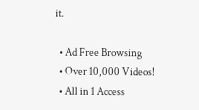it.

  • Ad Free Browsing
  • Over 10,000 Videos!
  • All in 1 Access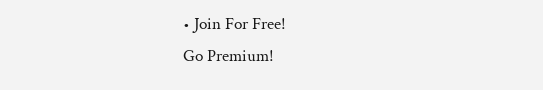• Join For Free!
Go Premium!